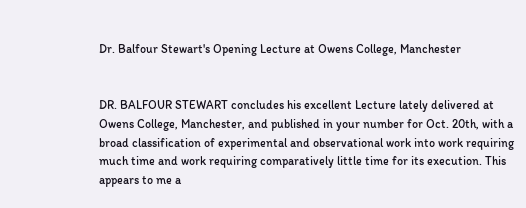Dr. Balfour Stewart's Opening Lecture at Owens College, Manchester


DR. BALFOUR STEWART concludes his excellent Lecture lately delivered at Owens College, Manchester, and published in your number for Oct. 20th, with a broad classification of experimental and observational work into work requiring much time and work requiring comparatively little time for its execution. This appears to me a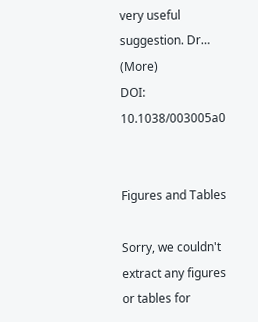very useful suggestion. Dr… (More)
DOI: 10.1038/003005a0


Figures and Tables

Sorry, we couldn't extract any figures or tables for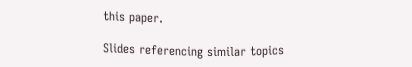this paper.

Slides referencing similar topics